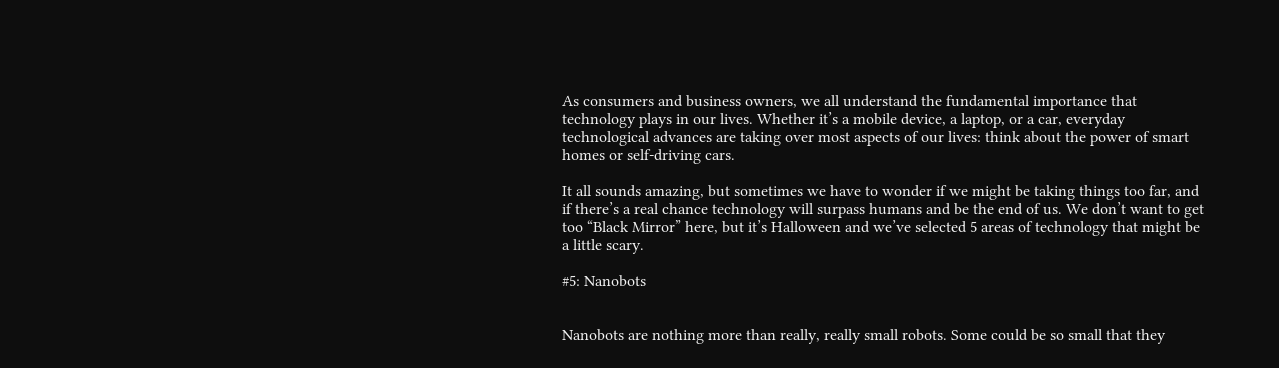As consumers and business owners, we all understand the fundamental importance that technology plays in our lives. Whether it’s a mobile device, a laptop, or a car, everyday technological advances are taking over most aspects of our lives: think about the power of smart homes or self-driving cars.

It all sounds amazing, but sometimes we have to wonder if we might be taking things too far, and if there’s a real chance technology will surpass humans and be the end of us. We don’t want to get too “Black Mirror” here, but it’s Halloween and we’ve selected 5 areas of technology that might be a little scary.

#5: Nanobots


Nanobots are nothing more than really, really small robots. Some could be so small that they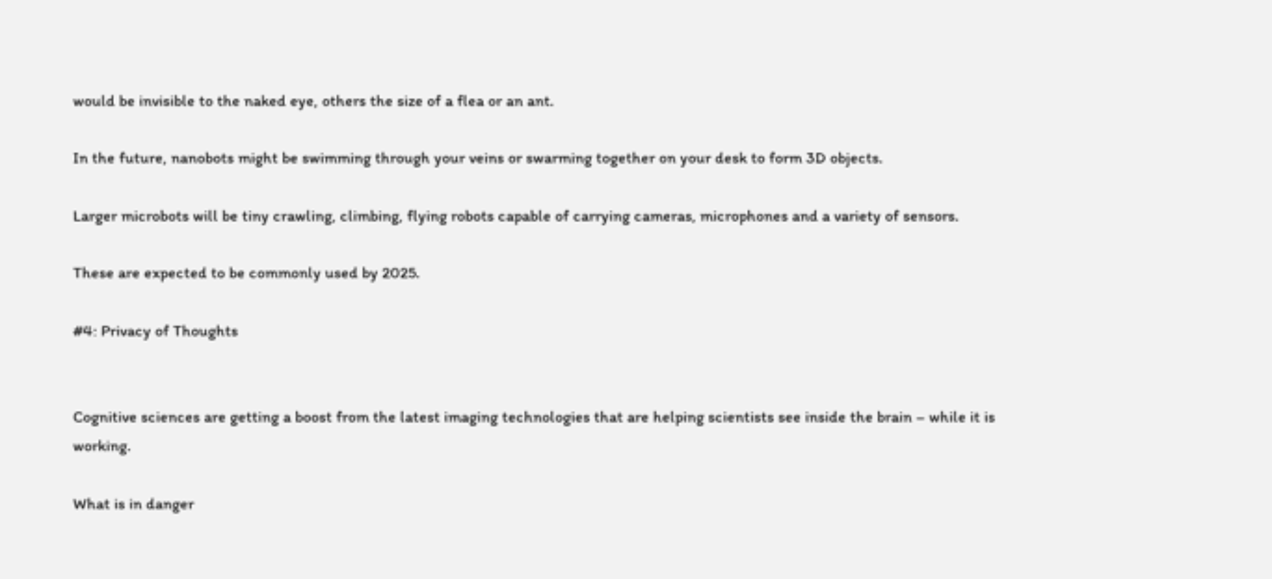would be invisible to the naked eye, others the size of a flea or an ant.

In the future, nanobots might be swimming through your veins or swarming together on your desk to form 3D objects.

Larger microbots will be tiny crawling, climbing, flying robots capable of carrying cameras, microphones and a variety of sensors.

These are expected to be commonly used by 2025.

#4: Privacy of Thoughts


Cognitive sciences are getting a boost from the latest imaging technologies that are helping scientists see inside the brain – while it is working.

What is in danger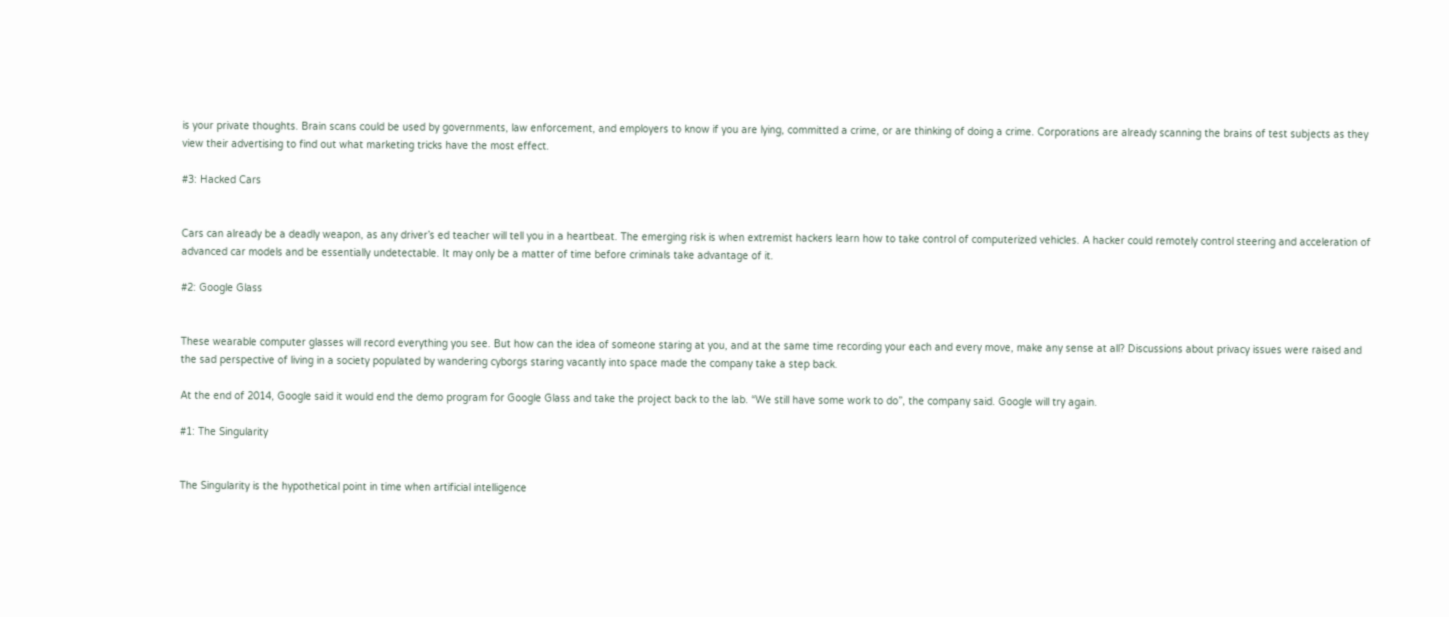is your private thoughts. Brain scans could be used by governments, law enforcement, and employers to know if you are lying, committed a crime, or are thinking of doing a crime. Corporations are already scanning the brains of test subjects as they view their advertising to find out what marketing tricks have the most effect.

#3: Hacked Cars


Cars can already be a deadly weapon, as any driver’s ed teacher will tell you in a heartbeat. The emerging risk is when extremist hackers learn how to take control of computerized vehicles. A hacker could remotely control steering and acceleration of advanced car models and be essentially undetectable. It may only be a matter of time before criminals take advantage of it.

#2: Google Glass


These wearable computer glasses will record everything you see. But how can the idea of someone staring at you, and at the same time recording your each and every move, make any sense at all? Discussions about privacy issues were raised and the sad perspective of living in a society populated by wandering cyborgs staring vacantly into space made the company take a step back.

At the end of 2014, Google said it would end the demo program for Google Glass and take the project back to the lab. “We still have some work to do”, the company said. Google will try again.

#1: The Singularity


The Singularity is the hypothetical point in time when artificial intelligence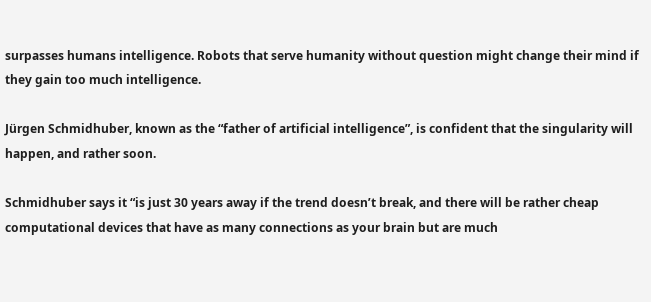surpasses humans intelligence. Robots that serve humanity without question might change their mind if they gain too much intelligence.

Jürgen Schmidhuber, known as the “father of artificial intelligence”, is confident that the singularity will happen, and rather soon.

Schmidhuber says it “is just 30 years away if the trend doesn’t break, and there will be rather cheap computational devices that have as many connections as your brain but are much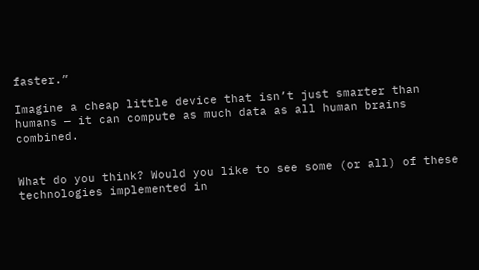faster.”

Imagine a cheap little device that isn’t just smarter than humans — it can compute as much data as all human brains combined.


What do you think? Would you like to see some (or all) of these technologies implemented in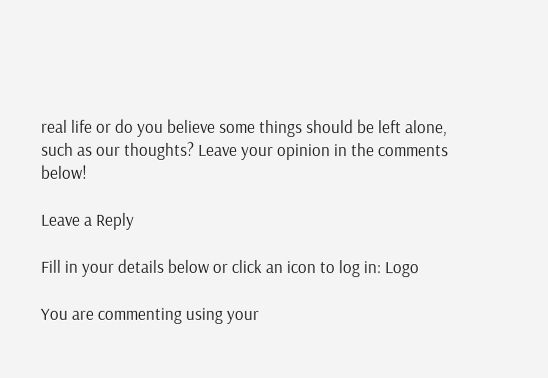real life or do you believe some things should be left alone, such as our thoughts? Leave your opinion in the comments below!

Leave a Reply

Fill in your details below or click an icon to log in: Logo

You are commenting using your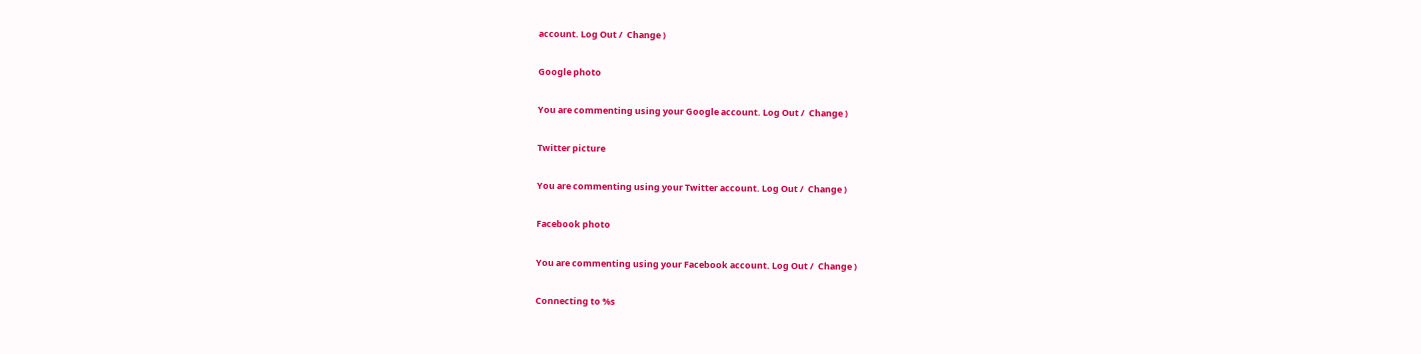account. Log Out /  Change )

Google photo

You are commenting using your Google account. Log Out /  Change )

Twitter picture

You are commenting using your Twitter account. Log Out /  Change )

Facebook photo

You are commenting using your Facebook account. Log Out /  Change )

Connecting to %s